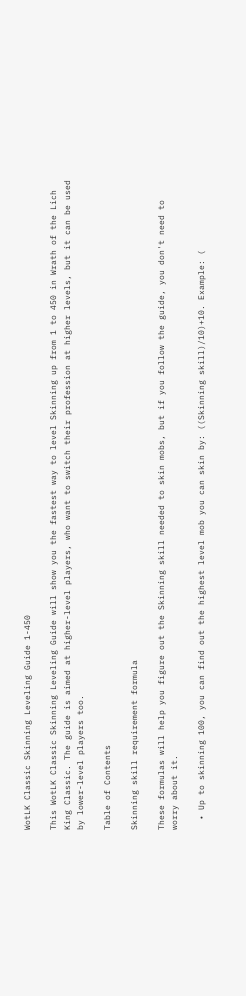WotLK Classic Skinning Leveling Guide 1-450

This WotLK Classic Skinning Leveling Guide will show you the fastest way to level Skinning up from 1 to 450 in Wrath of the Lich King Classic. The guide is aimed at higher-level players, who want to switch their profession at higher levels, but it can be used by lower-level players too.

Table of Contents

Skinning skill requirement formula

These formulas will help you figure out the Skinning skill needed to skin mobs, but if you follow the guide, you don't need to worry about it.

  • Up to skinning 100, you can find out the highest level mob you can skin by: ((Skinning skill)/10)+10. Example: (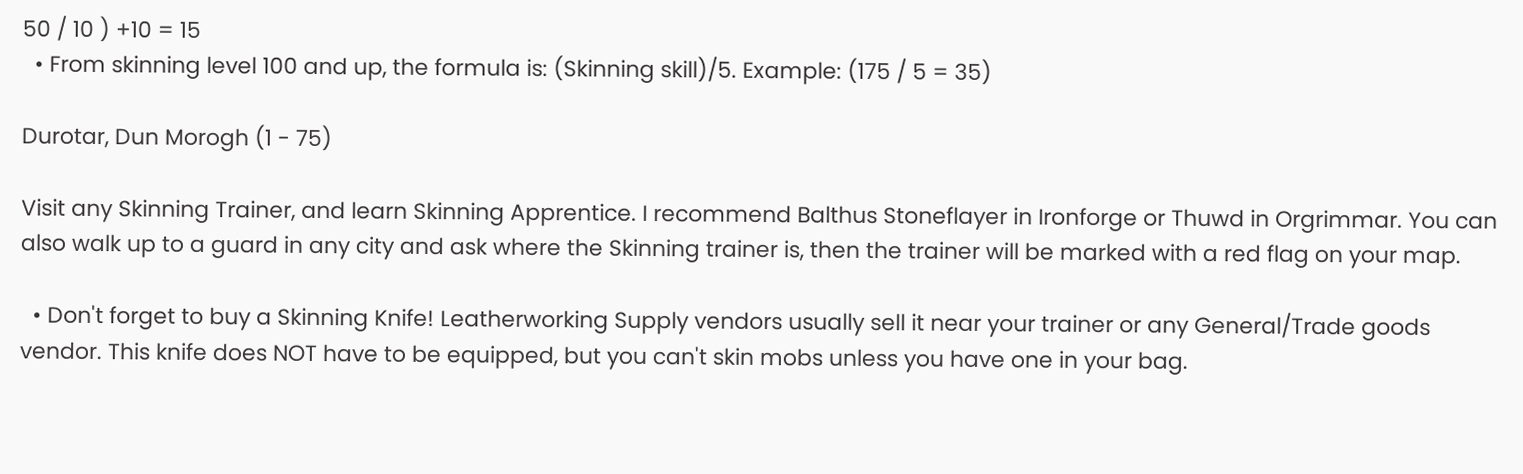50 / 10 ) +10 = 15
  • From skinning level 100 and up, the formula is: (Skinning skill)/5. Example: (175 / 5 = 35)

Durotar, Dun Morogh (1 - 75)

Visit any Skinning Trainer, and learn Skinning Apprentice. I recommend Balthus Stoneflayer in Ironforge or Thuwd in Orgrimmar. You can also walk up to a guard in any city and ask where the Skinning trainer is, then the trainer will be marked with a red flag on your map.

  • Don't forget to buy a Skinning Knife! Leatherworking Supply vendors usually sell it near your trainer or any General/Trade goods vendor. This knife does NOT have to be equipped, but you can't skin mobs unless you have one in your bag.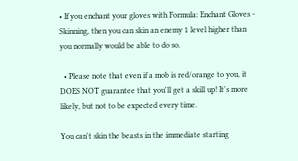• If you enchant your gloves with Formula: Enchant Gloves - Skinning, then you can skin an enemy 1 level higher than you normally would be able to do so.

  • Please note that even if a mob is red/orange to you, it DOES NOT guarantee that you'll get a skill up! It's more likely, but not to be expected every time.

You can't skin the beasts in the immediate starting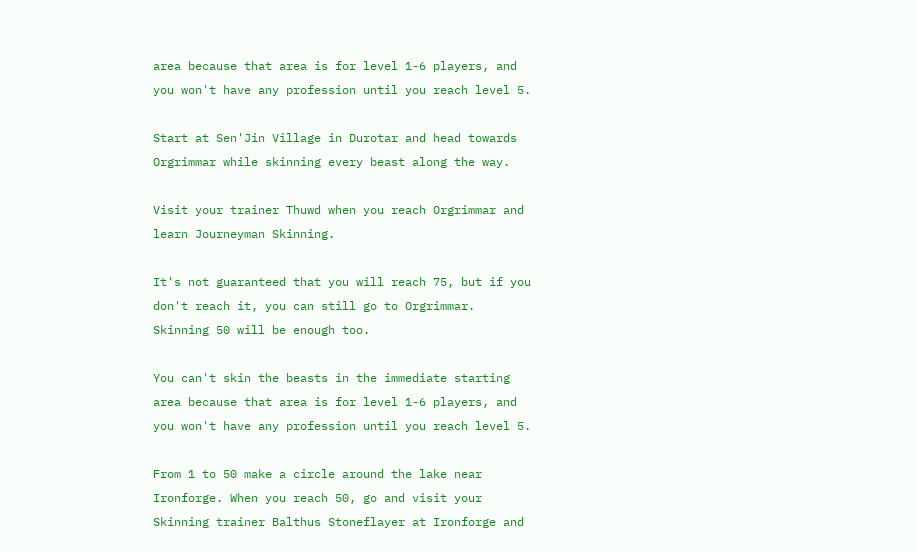area because that area is for level 1-6 players, and you won't have any profession until you reach level 5.

Start at Sen'Jin Village in Durotar and head towards Orgrimmar while skinning every beast along the way.

Visit your trainer Thuwd when you reach Orgrimmar and learn Journeyman Skinning.

It's not guaranteed that you will reach 75, but if you don't reach it, you can still go to Orgrimmar. Skinning 50 will be enough too.

You can't skin the beasts in the immediate starting area because that area is for level 1-6 players, and you won't have any profession until you reach level 5.

From 1 to 50 make a circle around the lake near Ironforge. When you reach 50, go and visit your Skinning trainer Balthus Stoneflayer at Ironforge and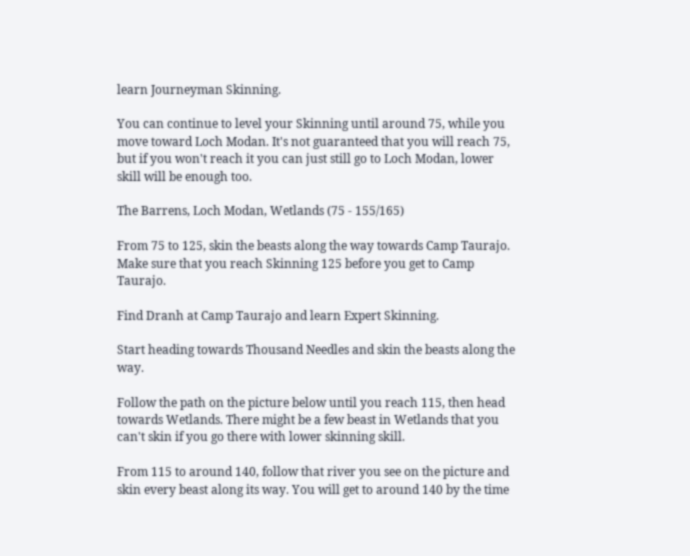learn Journeyman Skinning.

You can continue to level your Skinning until around 75, while you move toward Loch Modan. It's not guaranteed that you will reach 75, but if you won't reach it you can just still go to Loch Modan, lower skill will be enough too.

The Barrens, Loch Modan, Wetlands (75 - 155/165)

From 75 to 125, skin the beasts along the way towards Camp Taurajo. Make sure that you reach Skinning 125 before you get to Camp Taurajo.

Find Dranh at Camp Taurajo and learn Expert Skinning.

Start heading towards Thousand Needles and skin the beasts along the way.

Follow the path on the picture below until you reach 115, then head towards Wetlands. There might be a few beast in Wetlands that you can't skin if you go there with lower skinning skill.

From 115 to around 140, follow that river you see on the picture and skin every beast along its way. You will get to around 140 by the time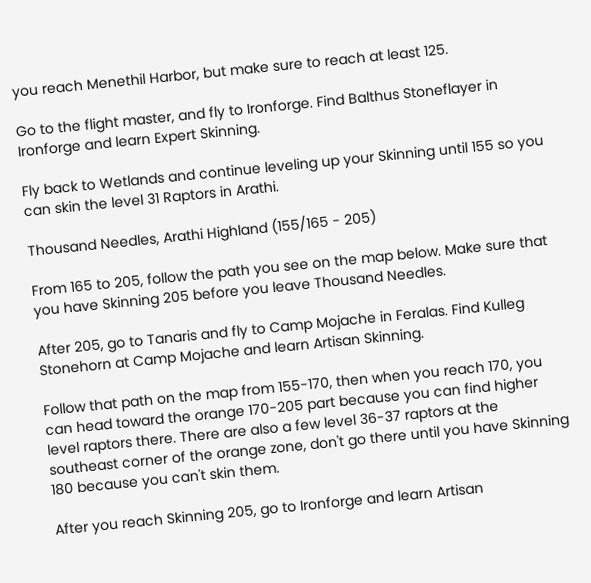you reach Menethil Harbor, but make sure to reach at least 125.

Go to the flight master, and fly to Ironforge. Find Balthus Stoneflayer in Ironforge and learn Expert Skinning.

Fly back to Wetlands and continue leveling up your Skinning until 155 so you can skin the level 31 Raptors in Arathi.

Thousand Needles, Arathi Highland (155/165 - 205)

From 165 to 205, follow the path you see on the map below. Make sure that you have Skinning 205 before you leave Thousand Needles.

After 205, go to Tanaris and fly to Camp Mojache in Feralas. Find Kulleg Stonehorn at Camp Mojache and learn Artisan Skinning.

Follow that path on the map from 155-170, then when you reach 170, you can head toward the orange 170-205 part because you can find higher level raptors there. There are also a few level 36-37 raptors at the southeast corner of the orange zone, don't go there until you have Skinning 180 because you can't skin them.

After you reach Skinning 205, go to Ironforge and learn Artisan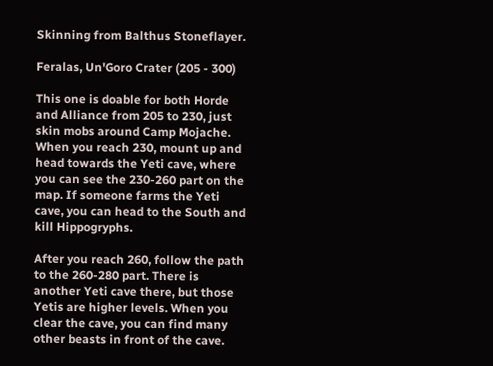Skinning from Balthus Stoneflayer.

Feralas, Un'Goro Crater (205 - 300)

This one is doable for both Horde and Alliance from 205 to 230, just skin mobs around Camp Mojache. When you reach 230, mount up and head towards the Yeti cave, where you can see the 230-260 part on the map. If someone farms the Yeti cave, you can head to the South and kill Hippogryphs.

After you reach 260, follow the path to the 260-280 part. There is another Yeti cave there, but those Yetis are higher levels. When you clear the cave, you can find many other beasts in front of the cave.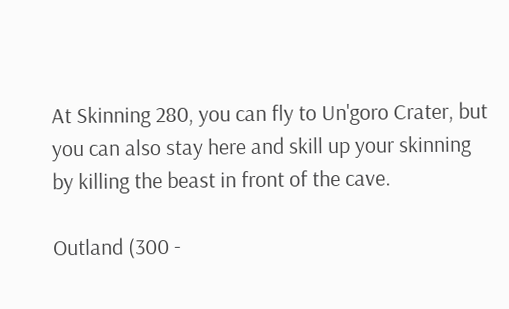At Skinning 280, you can fly to Un'goro Crater, but you can also stay here and skill up your skinning by killing the beast in front of the cave.

Outland (300 -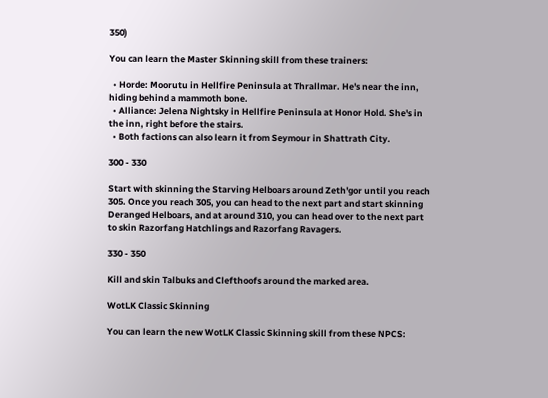350)

You can learn the Master Skinning skill from these trainers:

  • Horde: Moorutu in Hellfire Peninsula at Thrallmar. He's near the inn, hiding behind a mammoth bone.
  • Alliance: Jelena Nightsky in Hellfire Peninsula at Honor Hold. She's in the inn, right before the stairs.
  • Both factions can also learn it from Seymour in Shattrath City.

300 - 330

Start with skinning the Starving Helboars around Zeth'gor until you reach 305. Once you reach 305, you can head to the next part and start skinning Deranged Helboars, and at around 310, you can head over to the next part to skin Razorfang Hatchlings and Razorfang Ravagers.

330 - 350

Kill and skin Talbuks and Clefthoofs around the marked area.

WotLK Classic Skinning

You can learn the new WotLK Classic Skinning skill from these NPCS: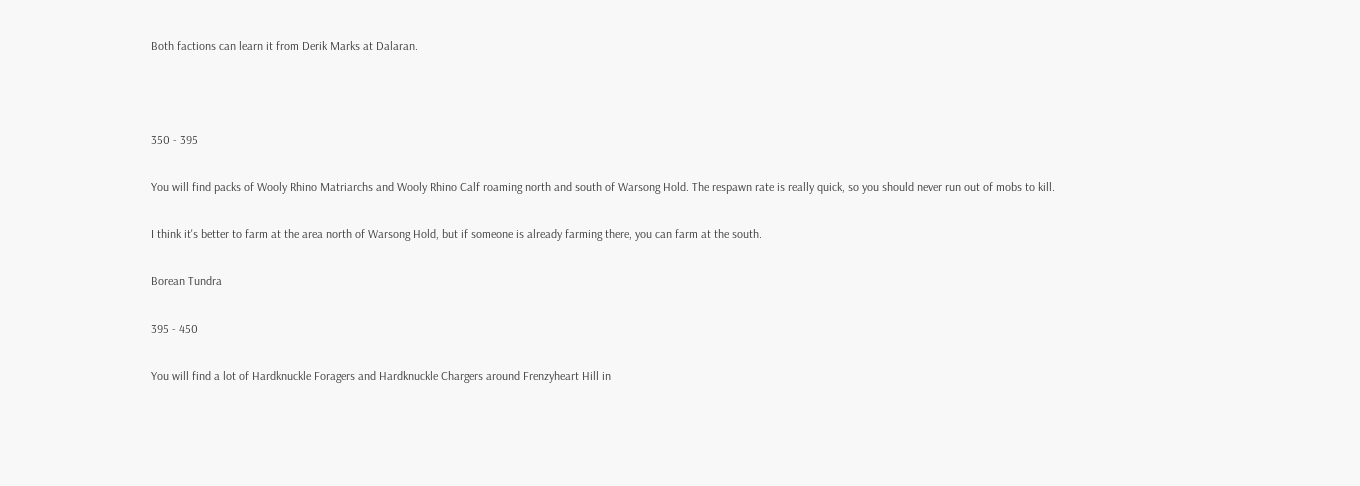Both factions can learn it from Derik Marks at Dalaran.



350 - 395

You will find packs of Wooly Rhino Matriarchs and Wooly Rhino Calf roaming north and south of Warsong Hold. The respawn rate is really quick, so you should never run out of mobs to kill.

I think it's better to farm at the area north of Warsong Hold, but if someone is already farming there, you can farm at the south.

Borean Tundra

395 - 450

You will find a lot of Hardknuckle Foragers and Hardknuckle Chargers around Frenzyheart Hill in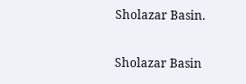Sholazar Basin.

Sholazar Basin